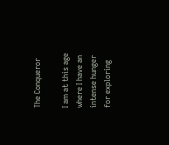The Conqueror

I am at this age where I have an intense hunger for exploring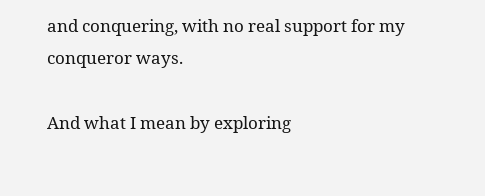and conquering, with no real support for my conqueror ways.

And what I mean by exploring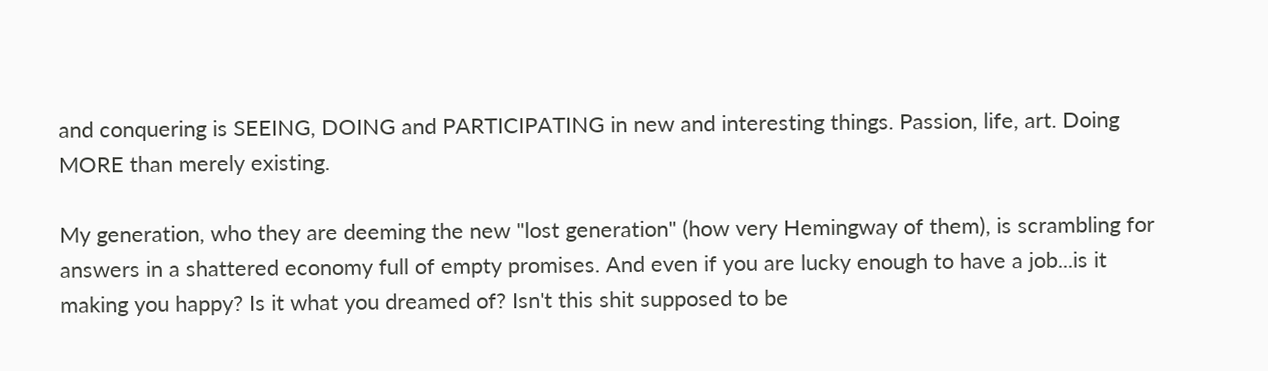and conquering is SEEING, DOING and PARTICIPATING in new and interesting things. Passion, life, art. Doing MORE than merely existing.

My generation, who they are deeming the new "lost generation" (how very Hemingway of them), is scrambling for answers in a shattered economy full of empty promises. And even if you are lucky enough to have a job...is it making you happy? Is it what you dreamed of? Isn't this shit supposed to be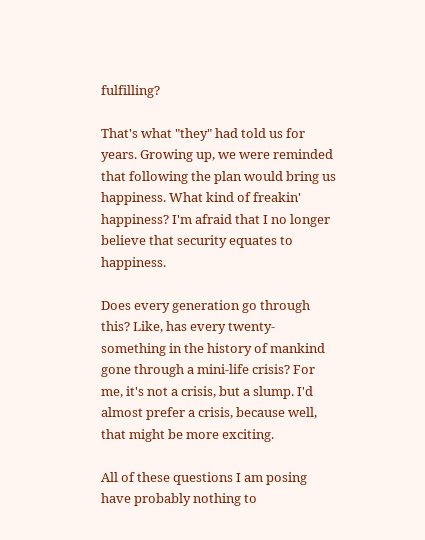fulfilling?

That's what "they" had told us for years. Growing up, we were reminded that following the plan would bring us happiness. What kind of freakin' happiness? I'm afraid that I no longer believe that security equates to happiness.

Does every generation go through this? Like, has every twenty-something in the history of mankind gone through a mini-life crisis? For me, it's not a crisis, but a slump. I'd almost prefer a crisis, because well, that might be more exciting.

All of these questions I am posing have probably nothing to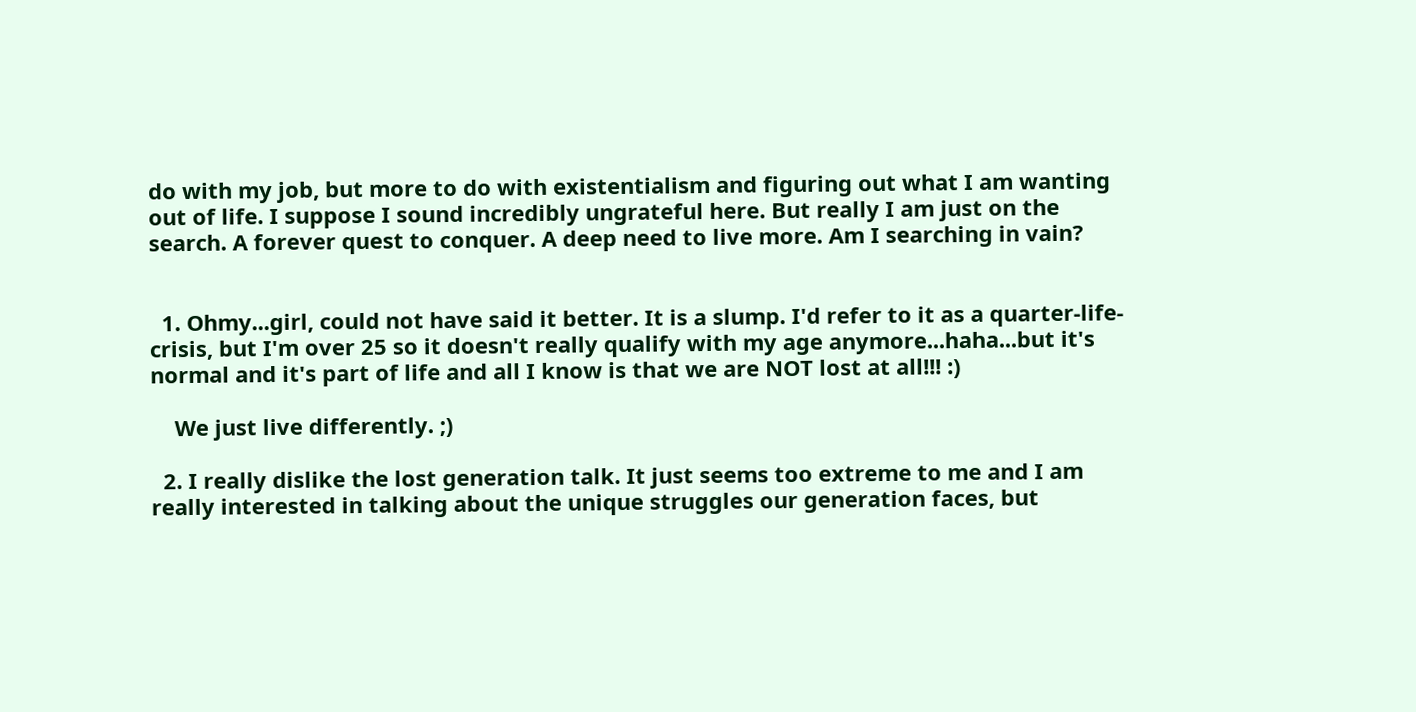do with my job, but more to do with existentialism and figuring out what I am wanting out of life. I suppose I sound incredibly ungrateful here. But really I am just on the search. A forever quest to conquer. A deep need to live more. Am I searching in vain?


  1. Ohmy...girl, could not have said it better. It is a slump. I'd refer to it as a quarter-life-crisis, but I'm over 25 so it doesn't really qualify with my age anymore...haha...but it's normal and it's part of life and all I know is that we are NOT lost at all!!! :)

    We just live differently. ;)

  2. I really dislike the lost generation talk. It just seems too extreme to me and I am really interested in talking about the unique struggles our generation faces, but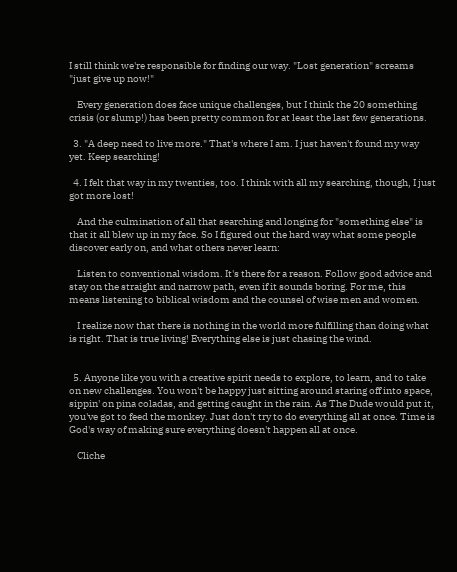I still think we're responsible for finding our way. "Lost generation" screams "just give up now!"

    Every generation does face unique challenges, but I think the 20 something crisis (or slump!) has been pretty common for at least the last few generations.

  3. "A deep need to live more." That's where I am. I just haven't found my way yet. Keep searching!

  4. I felt that way in my twenties, too. I think with all my searching, though, I just got more lost!

    And the culmination of all that searching and longing for "something else" is that it all blew up in my face. So I figured out the hard way what some people discover early on, and what others never learn:

    Listen to conventional wisdom. It's there for a reason. Follow good advice and stay on the straight and narrow path, even if it sounds boring. For me, this means listening to biblical wisdom and the counsel of wise men and women.

    I realize now that there is nothing in the world more fulfilling than doing what is right. That is true living! Everything else is just chasing the wind.


  5. Anyone like you with a creative spirit needs to explore, to learn, and to take on new challenges. You won't be happy just sitting around staring off into space, sippin' on pina coladas, and getting caught in the rain. As The Dude would put it, you've got to feed the monkey. Just don't try to do everything all at once. Time is God's way of making sure everything doesn't happen all at once.

    Cliche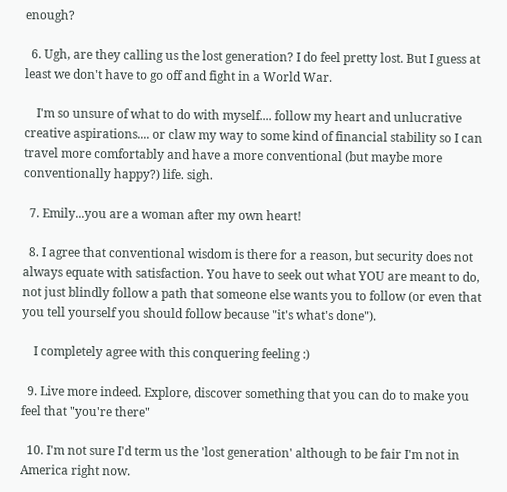enough?

  6. Ugh, are they calling us the lost generation? I do feel pretty lost. But I guess at least we don't have to go off and fight in a World War.

    I'm so unsure of what to do with myself.... follow my heart and unlucrative creative aspirations.... or claw my way to some kind of financial stability so I can travel more comfortably and have a more conventional (but maybe more conventionally happy?) life. sigh.

  7. Emily...you are a woman after my own heart!

  8. I agree that conventional wisdom is there for a reason, but security does not always equate with satisfaction. You have to seek out what YOU are meant to do, not just blindly follow a path that someone else wants you to follow (or even that you tell yourself you should follow because "it's what's done").

    I completely agree with this conquering feeling :)

  9. Live more indeed. Explore, discover something that you can do to make you feel that "you're there"

  10. I'm not sure I'd term us the 'lost generation' although to be fair I'm not in America right now.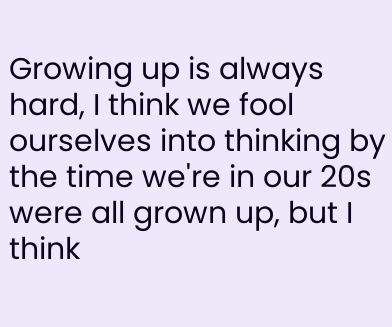Growing up is always hard, I think we fool ourselves into thinking by the time we're in our 20s were all grown up, but I think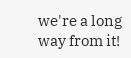we're a long way from it!